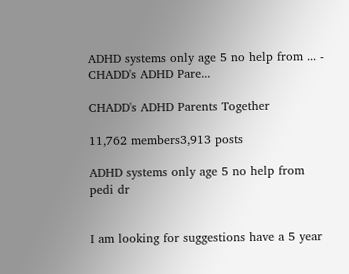ADHD systems only age 5 no help from ... - CHADD's ADHD Pare...

CHADD's ADHD Parents Together

11,762 members3,913 posts

ADHD systems only age 5 no help from pedi dr


I am looking for suggestions have a 5 year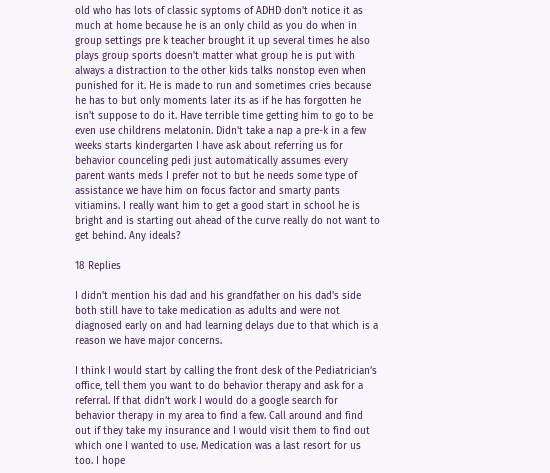old who has lots of classic syptoms of ADHD don't notice it as much at home because he is an only child as you do when in group settings pre k teacher brought it up several times he also plays group sports doesn't matter what group he is put with always a distraction to the other kids talks nonstop even when punished for it. He is made to run and sometimes cries because he has to but only moments later its as if he has forgotten he isn't suppose to do it. Have terrible time getting him to go to be even use childrens melatonin. Didn't take a nap a pre-k in a few weeks starts kindergarten I have ask about referring us for behavior counceling pedi just automatically assumes every parent wants meds I prefer not to but he needs some type of assistance we have him on focus factor and smarty pants vitiamins. I really want him to get a good start in school he is bright and is starting out ahead of the curve really do not want to get behind. Any ideals?

18 Replies

I didn't mention his dad and his grandfather on his dad's side both still have to take medication as adults and were not diagnosed early on and had learning delays due to that which is a reason we have major concerns.

I think I would start by calling the front desk of the Pediatrician’s office, tell them you want to do behavior therapy and ask for a referral. If that didn’t work I would do a google search for behavior therapy in my area to find a few. Call around and find out if they take my insurance and I would visit them to find out which one I wanted to use. Medication was a last resort for us too. I hope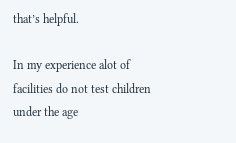that’s helpful.

In my experience alot of facilities do not test children under the age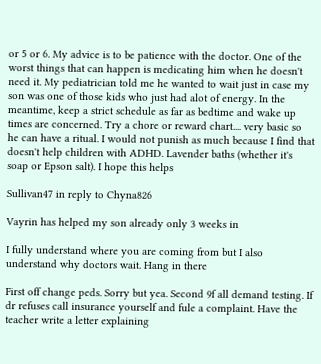or 5 or 6. My advice is to be patience with the doctor. One of the worst things that can happen is medicating him when he doesn't need it. My pediatrician told me he wanted to wait just in case my son was one of those kids who just had alot of energy. In the meantime, keep a strict schedule as far as bedtime and wake up times are concerned. Try a chore or reward chart.... very basic so he can have a ritual. I would not punish as much because I find that doesn't help children with ADHD. Lavender baths (whether it's soap or Epson salt). I hope this helps

Sullivan47 in reply to Chyna826

Vayrin has helped my son already only 3 weeks in

I fully understand where you are coming from but I also understand why doctors wait. Hang in there

First off change peds. Sorry but yea. Second 9f all demand testing. If dr refuses call insurance yourself and fule a complaint. Have the teacher write a letter explaining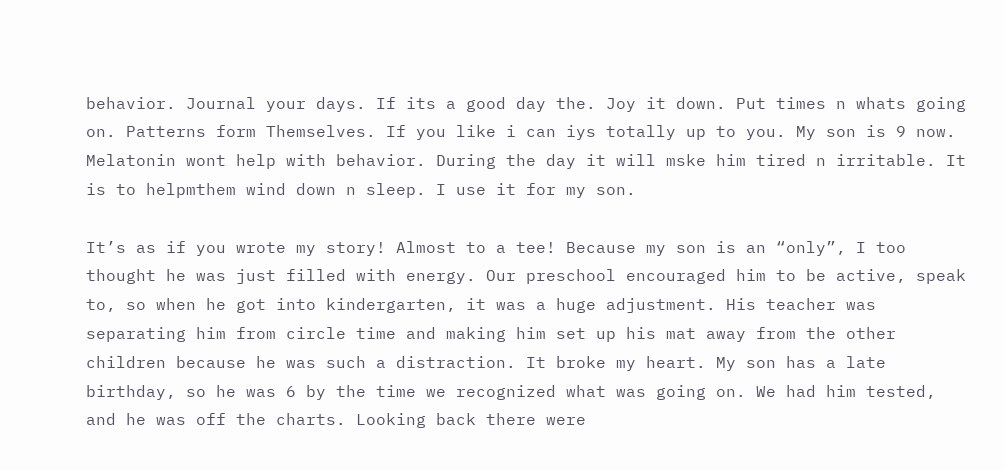behavior. Journal your days. If its a good day the. Joy it down. Put times n whats going on. Patterns form Themselves. If you like i can iys totally up to you. My son is 9 now. Melatonin wont help with behavior. During the day it will mske him tired n irritable. It is to helpmthem wind down n sleep. I use it for my son.

It’s as if you wrote my story! Almost to a tee! Because my son is an “only”, I too thought he was just filled with energy. Our preschool encouraged him to be active, speak to, so when he got into kindergarten, it was a huge adjustment. His teacher was separating him from circle time and making him set up his mat away from the other children because he was such a distraction. It broke my heart. My son has a late birthday, so he was 6 by the time we recognized what was going on. We had him tested, and he was off the charts. Looking back there were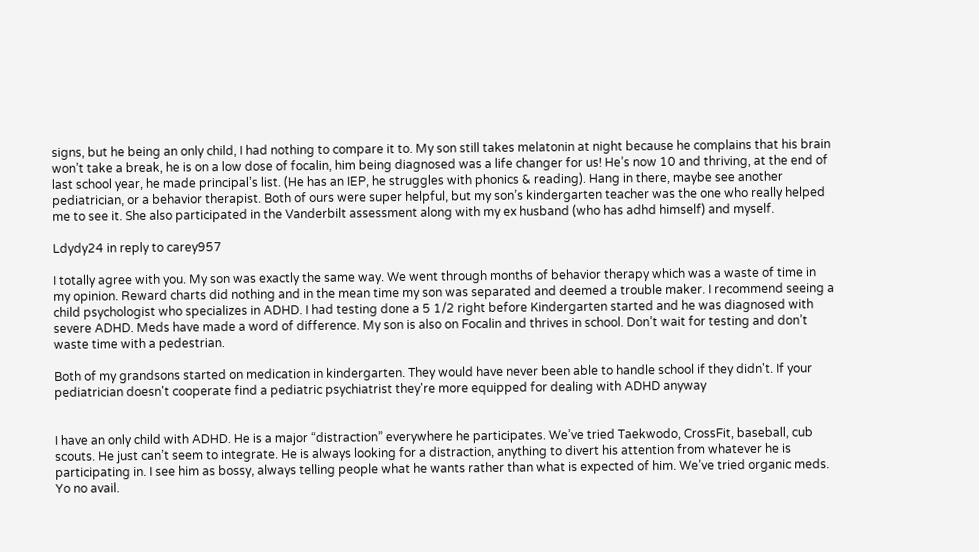signs, but he being an only child, I had nothing to compare it to. My son still takes melatonin at night because he complains that his brain won’t take a break, he is on a low dose of focalin, him being diagnosed was a life changer for us! He’s now 10 and thriving, at the end of last school year, he made principal’s list. (He has an IEP, he struggles with phonics & reading). Hang in there, maybe see another pediatrician, or a behavior therapist. Both of ours were super helpful, but my son’s kindergarten teacher was the one who really helped me to see it. She also participated in the Vanderbilt assessment along with my ex husband (who has adhd himself) and myself.

Ldydy24 in reply to carey957

I totally agree with you. My son was exactly the same way. We went through months of behavior therapy which was a waste of time in my opinion. Reward charts did nothing and in the mean time my son was separated and deemed a trouble maker. I recommend seeing a child psychologist who specializes in ADHD. I had testing done a 5 1/2 right before Kindergarten started and he was diagnosed with severe ADHD. Meds have made a word of difference. My son is also on Focalin and thrives in school. Don’t wait for testing and don’t waste time with a pedestrian.

Both of my grandsons started on medication in kindergarten. They would have never been able to handle school if they didn't. If your pediatrician doesn't cooperate find a pediatric psychiatrist they're more equipped for dealing with ADHD anyway


I have an only child with ADHD. He is a major “distraction” everywhere he participates. We’ve tried Taekwodo, CrossFit, baseball, cub scouts. He just can’t seem to integrate. He is always looking for a distraction, anything to divert his attention from whatever he is participating in. I see him as bossy, always telling people what he wants rather than what is expected of him. We’ve tried organic meds. Yo no avail.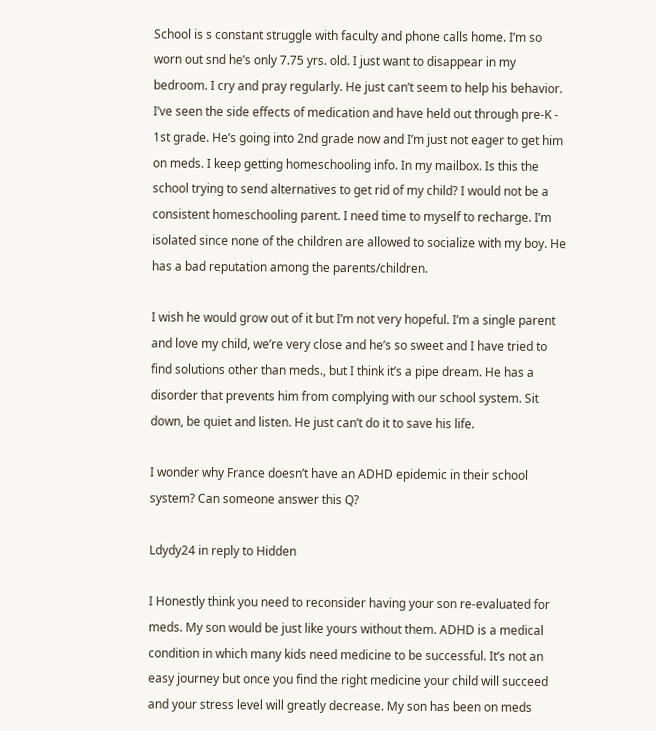School is s constant struggle with faculty and phone calls home. I’m so worn out snd he’s only 7.75 yrs. old. I just want to disappear in my bedroom. I cry and pray regularly. He just can’t seem to help his behavior. I’ve seen the side effects of medication and have held out through pre-K - 1st grade. He’s going into 2nd grade now and I’m just not eager to get him on meds. I keep getting homeschooling info. In my mailbox. Is this the school trying to send alternatives to get rid of my child? I would not be a consistent homeschooling parent. I need time to myself to recharge. I’m isolated since none of the children are allowed to socialize with my boy. He has a bad reputation among the parents/children.

I wish he would grow out of it but I’m not very hopeful. I’m a single parent and love my child, we’re very close and he’s so sweet and I have tried to find solutions other than meds., but I think it’s a pipe dream. He has a disorder that prevents him from complying with our school system. Sit down, be quiet and listen. He just can’t do it to save his life.

I wonder why France doesn’t have an ADHD epidemic in their school system? Can someone answer this Q?

Ldydy24 in reply to Hidden

I Honestly think you need to reconsider having your son re-evaluated for meds. My son would be just like yours without them. ADHD is a medical condition in which many kids need medicine to be successful. It’s not an easy journey but once you find the right medicine your child will succeed and your stress level will greatly decrease. My son has been on meds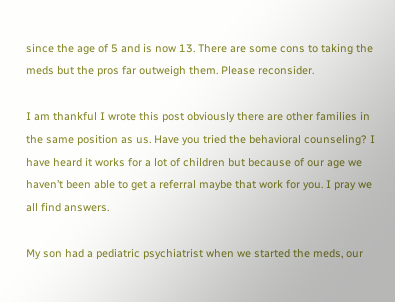since the age of 5 and is now 13. There are some cons to taking the meds but the pros far outweigh them. Please reconsider.

I am thankful I wrote this post obviously there are other families in the same position as us. Have you tried the behavioral counseling? I have heard it works for a lot of children but because of our age we haven’t been able to get a referral maybe that work for you. I pray we all find answers.

My son had a pediatric psychiatrist when we started the meds, our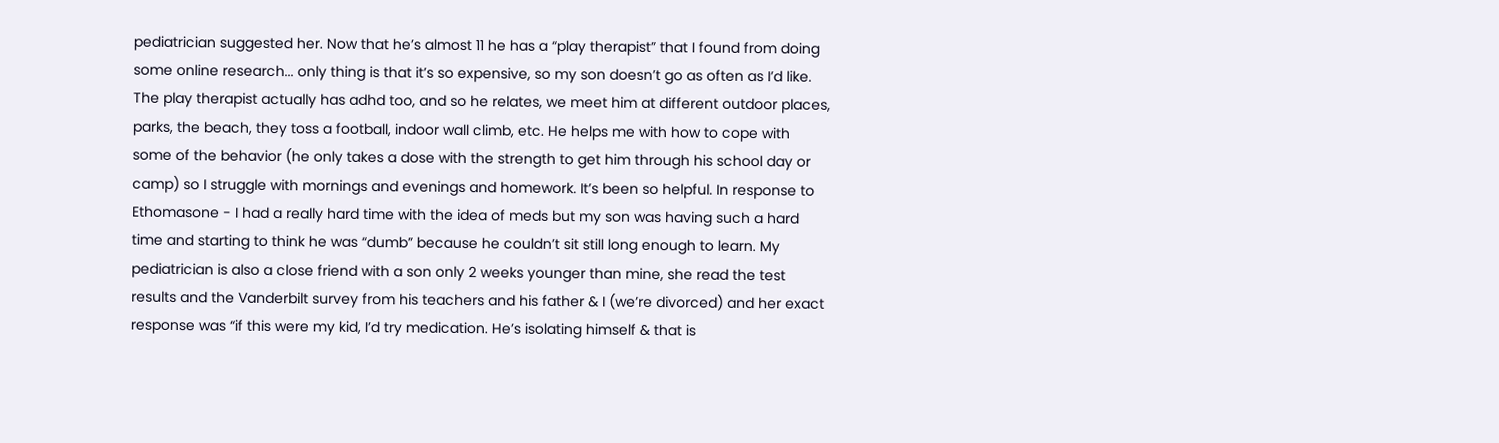pediatrician suggested her. Now that he’s almost 11 he has a “play therapist” that I found from doing some online research... only thing is that it’s so expensive, so my son doesn’t go as often as I’d like. The play therapist actually has adhd too, and so he relates, we meet him at different outdoor places, parks, the beach, they toss a football, indoor wall climb, etc. He helps me with how to cope with some of the behavior (he only takes a dose with the strength to get him through his school day or camp) so I struggle with mornings and evenings and homework. It’s been so helpful. In response to Ethomasone - I had a really hard time with the idea of meds but my son was having such a hard time and starting to think he was “dumb” because he couldn’t sit still long enough to learn. My pediatrician is also a close friend with a son only 2 weeks younger than mine, she read the test results and the Vanderbilt survey from his teachers and his father & I (we’re divorced) and her exact response was “if this were my kid, I’d try medication. He’s isolating himself & that is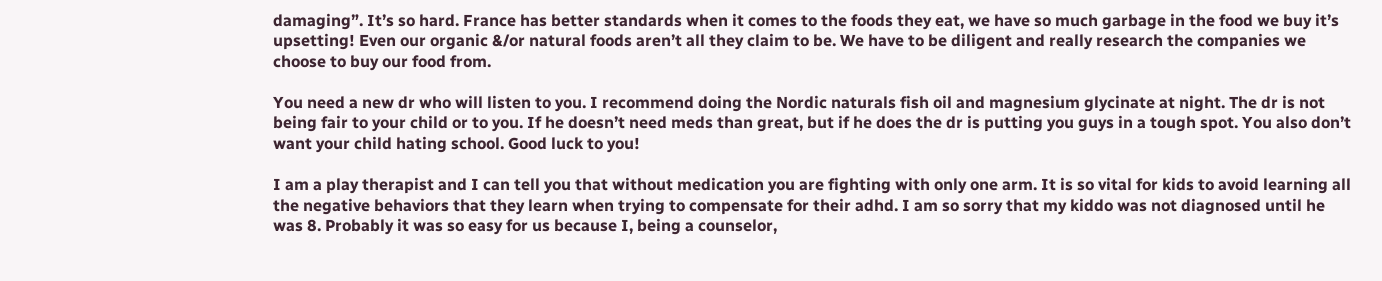damaging”. It’s so hard. France has better standards when it comes to the foods they eat, we have so much garbage in the food we buy it’s upsetting! Even our organic &/or natural foods aren’t all they claim to be. We have to be diligent and really research the companies we choose to buy our food from.

You need a new dr who will listen to you. I recommend doing the Nordic naturals fish oil and magnesium glycinate at night. The dr is not being fair to your child or to you. If he doesn’t need meds than great, but if he does the dr is putting you guys in a tough spot. You also don’t want your child hating school. Good luck to you!

I am a play therapist and I can tell you that without medication you are fighting with only one arm. It is so vital for kids to avoid learning all the negative behaviors that they learn when trying to compensate for their adhd. I am so sorry that my kiddo was not diagnosed until he was 8. Probably it was so easy for us because I, being a counselor,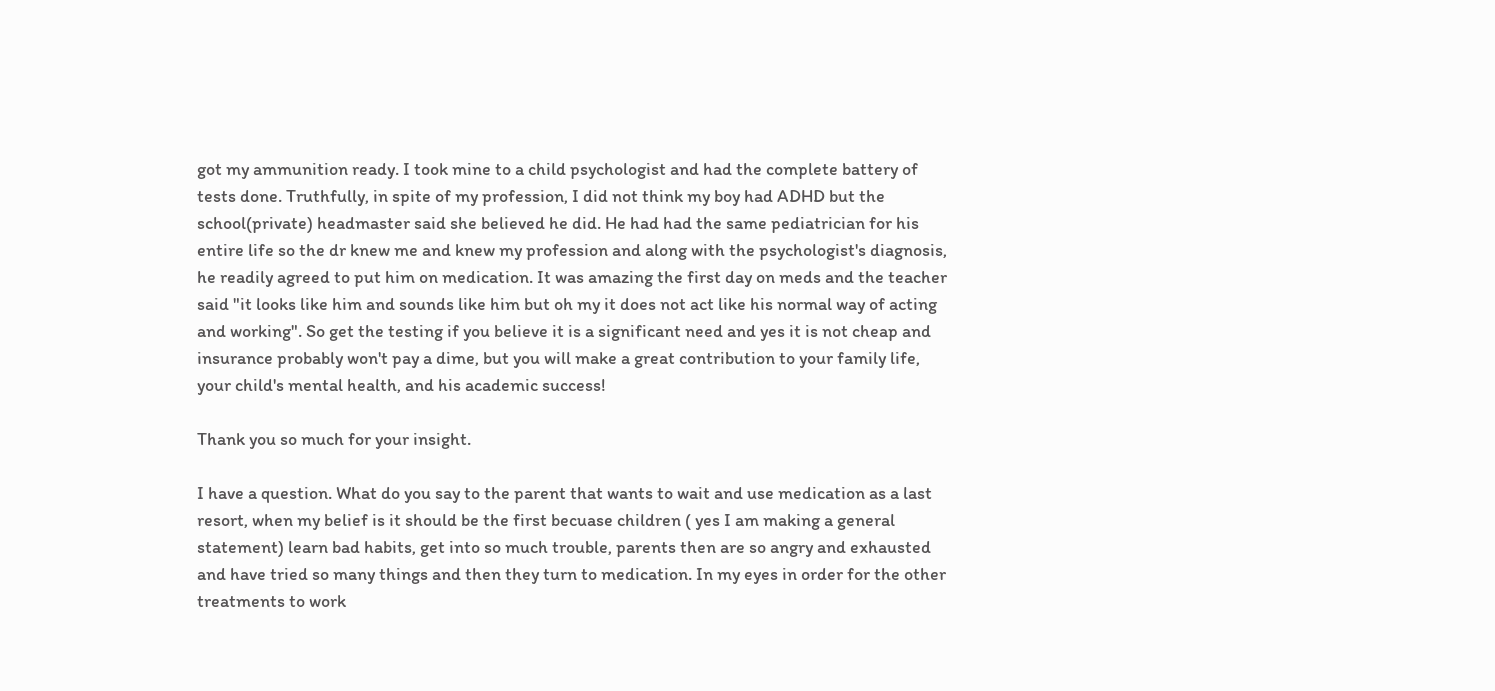got my ammunition ready. I took mine to a child psychologist and had the complete battery of tests done. Truthfully, in spite of my profession, I did not think my boy had ADHD but the school(private) headmaster said she believed he did. He had had the same pediatrician for his entire life so the dr knew me and knew my profession and along with the psychologist's diagnosis, he readily agreed to put him on medication. It was amazing the first day on meds and the teacher said "it looks like him and sounds like him but oh my it does not act like his normal way of acting and working". So get the testing if you believe it is a significant need and yes it is not cheap and insurance probably won't pay a dime, but you will make a great contribution to your family life, your child's mental health, and his academic success!

Thank you so much for your insight.

I have a question. What do you say to the parent that wants to wait and use medication as a last resort, when my belief is it should be the first becuase children ( yes I am making a general statement) learn bad habits, get into so much trouble, parents then are so angry and exhausted and have tried so many things and then they turn to medication. In my eyes in order for the other treatments to work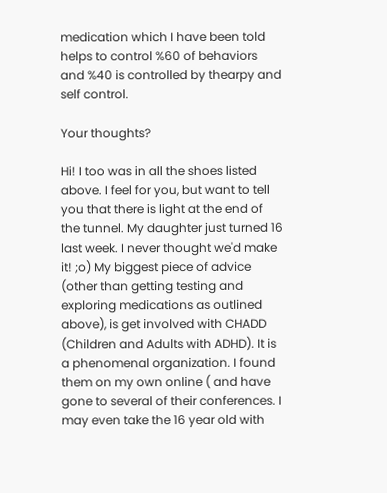medication which I have been told helps to control %60 of behaviors and %40 is controlled by thearpy and self control.

Your thoughts?

Hi! I too was in all the shoes listed above. I feel for you, but want to tell you that there is light at the end of the tunnel. My daughter just turned 16 last week. I never thought we'd make it! ;o) My biggest piece of advice (other than getting testing and exploring medications as outlined above), is get involved with CHADD (Children and Adults with ADHD). It is a phenomenal organization. I found them on my own online ( and have gone to several of their conferences. I may even take the 16 year old with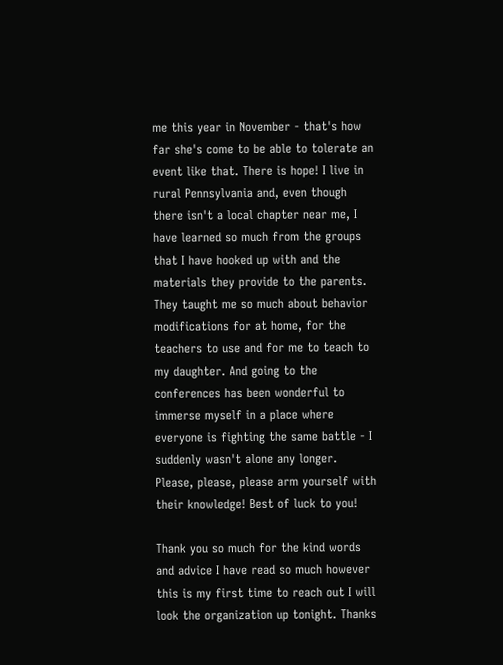me this year in November - that's how far she's come to be able to tolerate an event like that. There is hope! I live in rural Pennsylvania and, even though there isn't a local chapter near me, I have learned so much from the groups that I have hooked up with and the materials they provide to the parents. They taught me so much about behavior modifications for at home, for the teachers to use and for me to teach to my daughter. And going to the conferences has been wonderful to immerse myself in a place where everyone is fighting the same battle - I suddenly wasn't alone any longer. Please, please, please arm yourself with their knowledge! Best of luck to you!

Thank you so much for the kind words and advice I have read so much however this is my first time to reach out I will look the organization up tonight. Thanks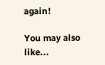again!

You may also like...